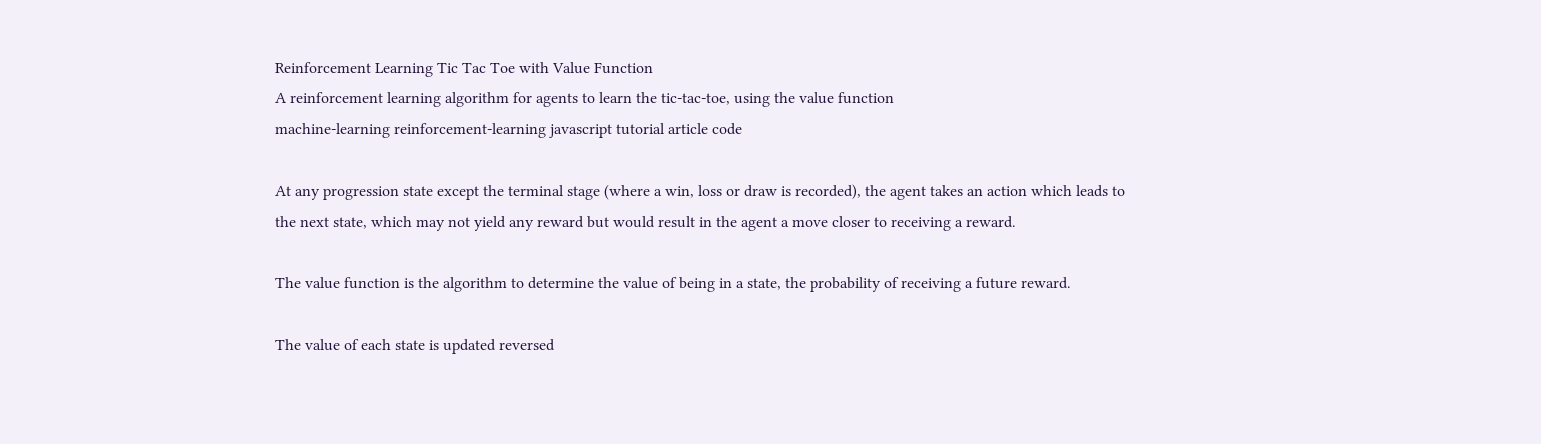Reinforcement Learning Tic Tac Toe with Value Function
A reinforcement learning algorithm for agents to learn the tic-tac-toe, using the value function
machine-learning reinforcement-learning javascript tutorial article code

At any progression state except the terminal stage (where a win, loss or draw is recorded), the agent takes an action which leads to the next state, which may not yield any reward but would result in the agent a move closer to receiving a reward.

The value function is the algorithm to determine the value of being in a state, the probability of receiving a future reward.

The value of each state is updated reversed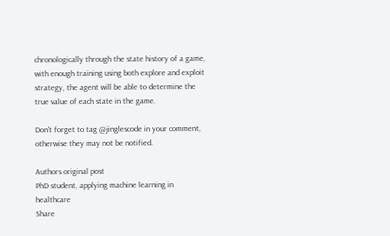chronologically through the state history of a game, with enough training using both explore and exploit strategy, the agent will be able to determine the true value of each state in the game.

Don't forget to tag @jinglescode in your comment, otherwise they may not be notified.

Authors original post
PhD student, applying machine learning in healthcare
Share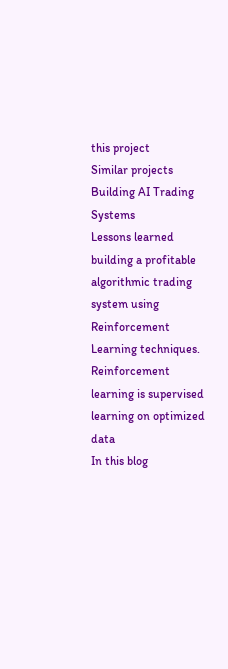this project
Similar projects
Building AI Trading Systems
Lessons learned building a profitable algorithmic trading system using Reinforcement Learning techniques.
Reinforcement learning is supervised learning on optimized data
In this blog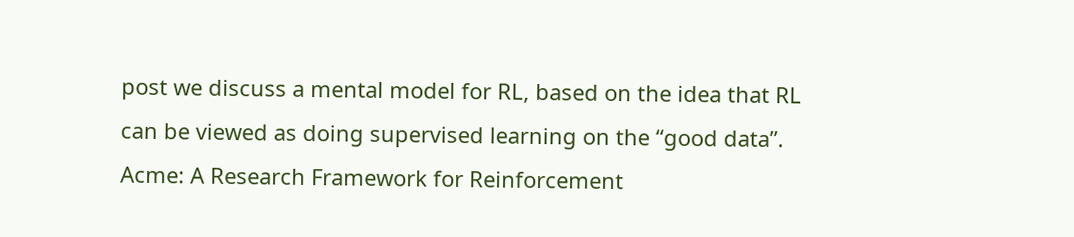post we discuss a mental model for RL, based on the idea that RL can be viewed as doing supervised learning on the “good data”.
Acme: A Research Framework for Reinforcement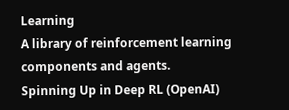Learning
A library of reinforcement learning components and agents.
Spinning Up in Deep RL (OpenAI)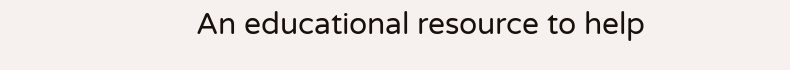An educational resource to help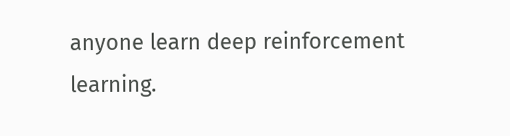anyone learn deep reinforcement learning.